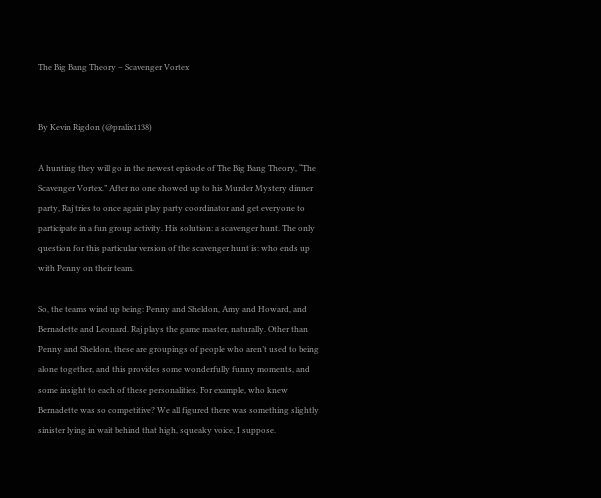The Big Bang Theory – Scavenger Vortex


By Kevin Rigdon (@pralix1138)

A hunting they will go in the newest episode of The Big Bang Theory, “The Scavenger Vortex.” After no one showed up to his Murder Mystery dinner party, Raj tries to once again play party coordinator and get everyone to participate in a fun group activity. His solution: a scavenger hunt. The only question for this particular version of the scavenger hunt is: who ends up with Penny on their team.

So, the teams wind up being: Penny and Sheldon, Amy and Howard, and Bernadette and Leonard. Raj plays the game master, naturally. Other than Penny and Sheldon, these are groupings of people who aren’t used to being alone together, and this provides some wonderfully funny moments, and some insight to each of these personalities. For example, who knew Bernadette was so competitive? We all figured there was something slightly sinister lying in wait behind that high, squeaky voice, I suppose.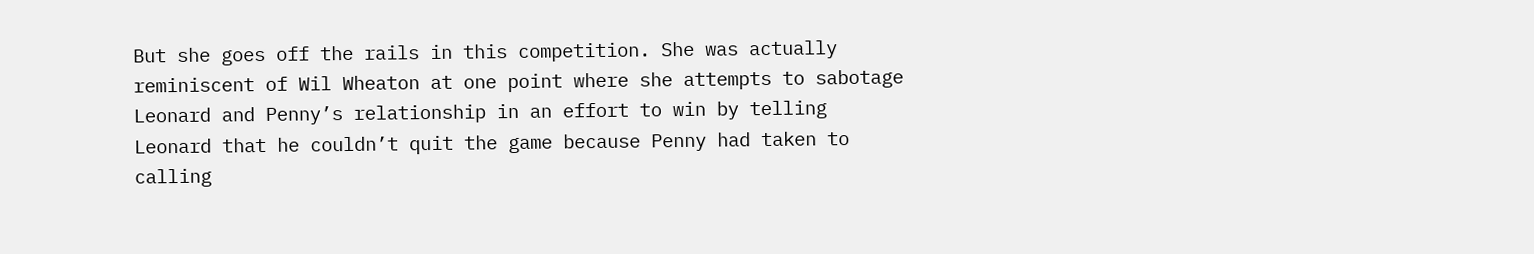But she goes off the rails in this competition. She was actually reminiscent of Wil Wheaton at one point where she attempts to sabotage Leonard and Penny’s relationship in an effort to win by telling Leonard that he couldn’t quit the game because Penny had taken to calling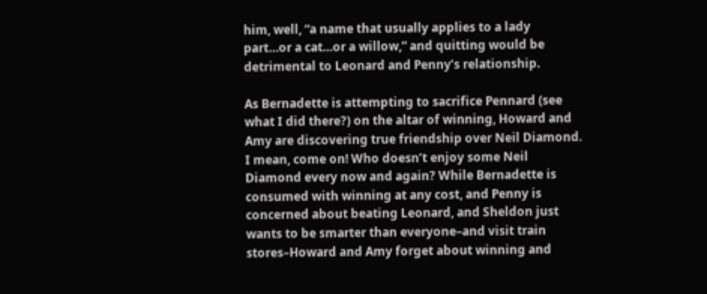him, well, “a name that usually applies to a lady part…or a cat…or a willow,” and quitting would be detrimental to Leonard and Penny’s relationship.

As Bernadette is attempting to sacrifice Pennard (see what I did there?) on the altar of winning, Howard and Amy are discovering true friendship over Neil Diamond. I mean, come on! Who doesn’t enjoy some Neil Diamond every now and again? While Bernadette is consumed with winning at any cost, and Penny is concerned about beating Leonard, and Sheldon just wants to be smarter than everyone–and visit train stores–Howard and Amy forget about winning and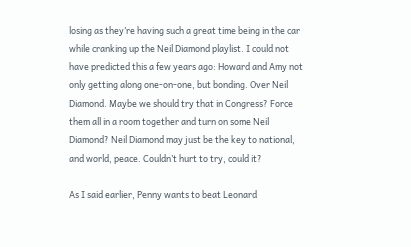losing as they’re having such a great time being in the car while cranking up the Neil Diamond playlist. I could not have predicted this a few years ago: Howard and Amy not only getting along one-on-one, but bonding. Over Neil Diamond. Maybe we should try that in Congress? Force them all in a room together and turn on some Neil Diamond? Neil Diamond may just be the key to national, and world, peace. Couldn’t hurt to try, could it?

As I said earlier, Penny wants to beat Leonard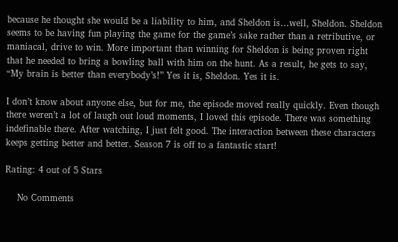because he thought she would be a liability to him, and Sheldon is…well, Sheldon. Sheldon seems to be having fun playing the game for the game’s sake rather than a retributive, or maniacal, drive to win. More important than winning for Sheldon is being proven right that he needed to bring a bowling ball with him on the hunt. As a result, he gets to say, “My brain is better than everybody’s!” Yes it is, Sheldon. Yes it is.

I don’t know about anyone else, but for me, the episode moved really quickly. Even though there weren’t a lot of laugh out loud moments, I loved this episode. There was something indefinable there. After watching, I just felt good. The interaction between these characters keeps getting better and better. Season 7 is off to a fantastic start!

Rating: 4 out of 5 Stars

    No Comments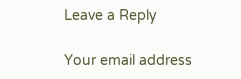Leave a Reply

Your email address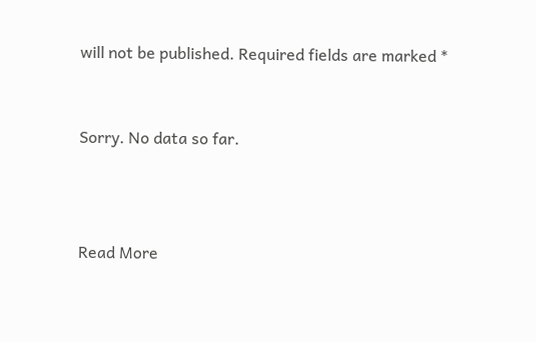will not be published. Required fields are marked *


Sorry. No data so far.



Read More